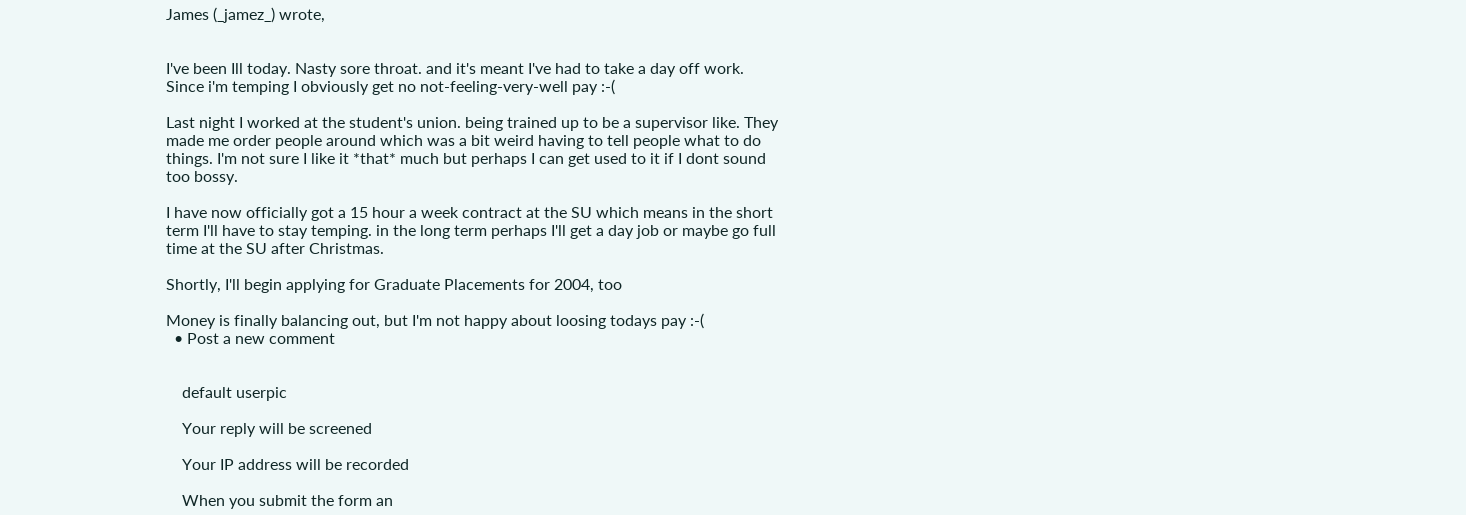James (_jamez_) wrote,


I've been Ill today. Nasty sore throat. and it's meant I've had to take a day off work. Since i'm temping I obviously get no not-feeling-very-well pay :-(

Last night I worked at the student's union. being trained up to be a supervisor like. They made me order people around which was a bit weird having to tell people what to do things. I'm not sure I like it *that* much but perhaps I can get used to it if I dont sound too bossy.

I have now officially got a 15 hour a week contract at the SU which means in the short term I'll have to stay temping. in the long term perhaps I'll get a day job or maybe go full time at the SU after Christmas.

Shortly, I'll begin applying for Graduate Placements for 2004, too

Money is finally balancing out, but I'm not happy about loosing todays pay :-(
  • Post a new comment


    default userpic

    Your reply will be screened

    Your IP address will be recorded

    When you submit the form an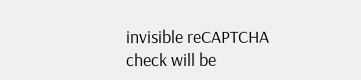invisible reCAPTCHA check will be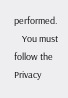performed.
    You must follow the Privacy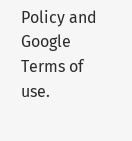Policy and Google Terms of use.